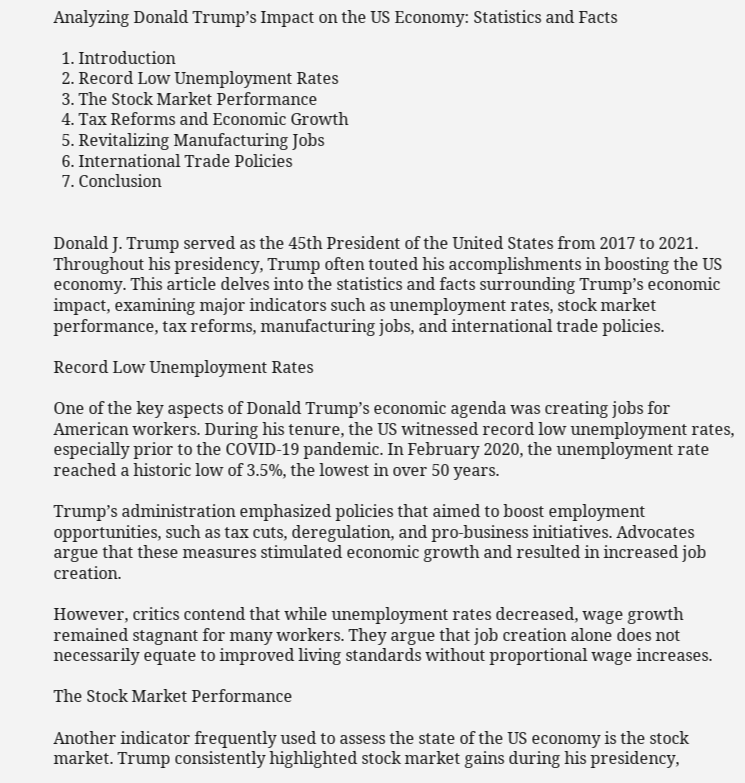Analyzing Donald Trump’s Impact on the US Economy: Statistics and Facts

  1. Introduction
  2. Record Low Unemployment Rates
  3. The Stock Market Performance
  4. Tax Reforms and Economic Growth
  5. Revitalizing Manufacturing Jobs
  6. International Trade Policies
  7. Conclusion


Donald J. Trump served as the 45th President of the United States from 2017 to 2021. Throughout his presidency, Trump often touted his accomplishments in boosting the US economy. This article delves into the statistics and facts surrounding Trump’s economic impact, examining major indicators such as unemployment rates, stock market performance, tax reforms, manufacturing jobs, and international trade policies.

Record Low Unemployment Rates

One of the key aspects of Donald Trump’s economic agenda was creating jobs for American workers. During his tenure, the US witnessed record low unemployment rates, especially prior to the COVID-19 pandemic. In February 2020, the unemployment rate reached a historic low of 3.5%, the lowest in over 50 years.

Trump’s administration emphasized policies that aimed to boost employment opportunities, such as tax cuts, deregulation, and pro-business initiatives. Advocates argue that these measures stimulated economic growth and resulted in increased job creation.

However, critics contend that while unemployment rates decreased, wage growth remained stagnant for many workers. They argue that job creation alone does not necessarily equate to improved living standards without proportional wage increases.

The Stock Market Performance

Another indicator frequently used to assess the state of the US economy is the stock market. Trump consistently highlighted stock market gains during his presidency,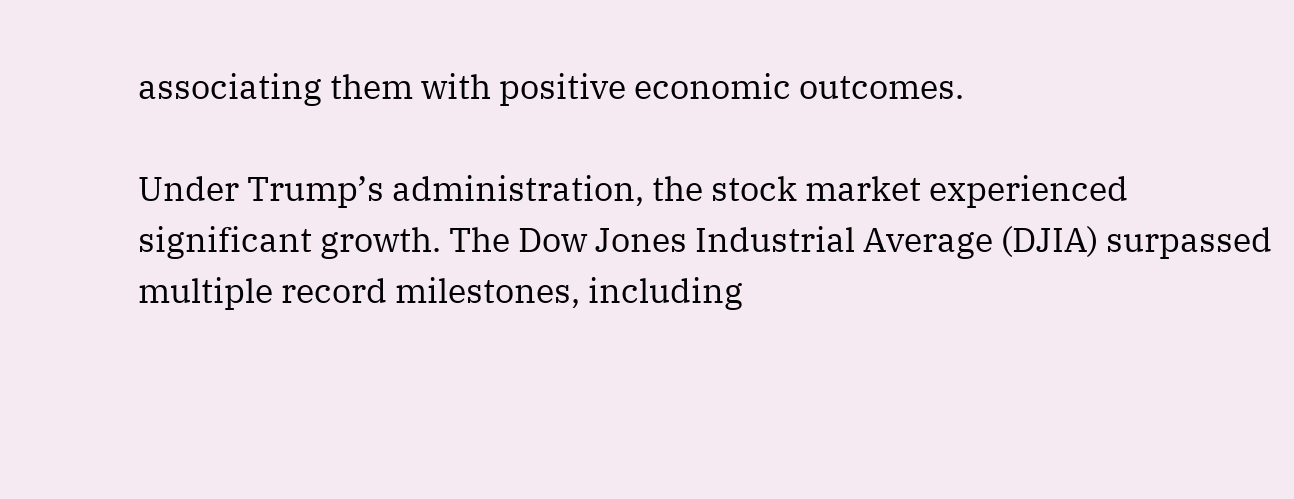associating them with positive economic outcomes.

Under Trump’s administration, the stock market experienced significant growth. The Dow Jones Industrial Average (DJIA) surpassed multiple record milestones, including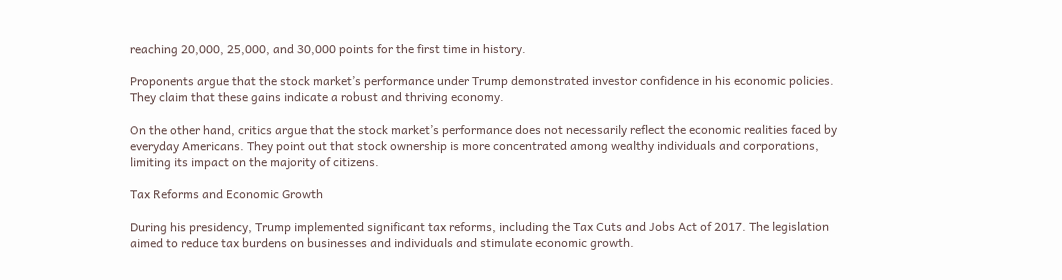reaching 20,000, 25,000, and 30,000 points for the first time in history.

Proponents argue that the stock market’s performance under Trump demonstrated investor confidence in his economic policies. They claim that these gains indicate a robust and thriving economy.

On the other hand, critics argue that the stock market’s performance does not necessarily reflect the economic realities faced by everyday Americans. They point out that stock ownership is more concentrated among wealthy individuals and corporations, limiting its impact on the majority of citizens.

Tax Reforms and Economic Growth

During his presidency, Trump implemented significant tax reforms, including the Tax Cuts and Jobs Act of 2017. The legislation aimed to reduce tax burdens on businesses and individuals and stimulate economic growth.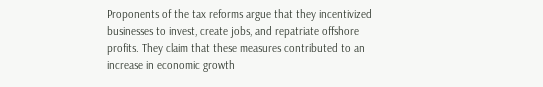Proponents of the tax reforms argue that they incentivized businesses to invest, create jobs, and repatriate offshore profits. They claim that these measures contributed to an increase in economic growth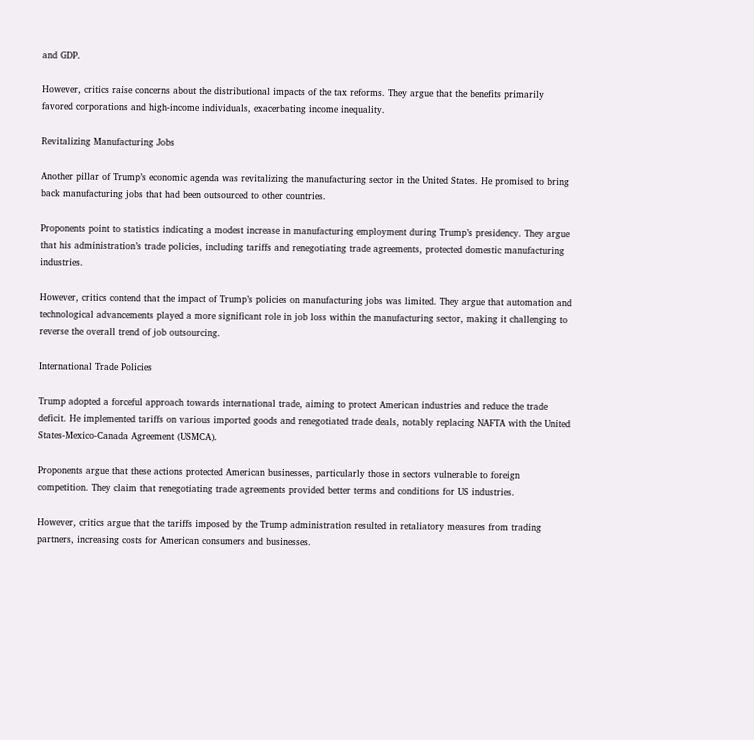and GDP.

However, critics raise concerns about the distributional impacts of the tax reforms. They argue that the benefits primarily favored corporations and high-income individuals, exacerbating income inequality.

Revitalizing Manufacturing Jobs

Another pillar of Trump’s economic agenda was revitalizing the manufacturing sector in the United States. He promised to bring back manufacturing jobs that had been outsourced to other countries.

Proponents point to statistics indicating a modest increase in manufacturing employment during Trump’s presidency. They argue that his administration’s trade policies, including tariffs and renegotiating trade agreements, protected domestic manufacturing industries.

However, critics contend that the impact of Trump’s policies on manufacturing jobs was limited. They argue that automation and technological advancements played a more significant role in job loss within the manufacturing sector, making it challenging to reverse the overall trend of job outsourcing.

International Trade Policies

Trump adopted a forceful approach towards international trade, aiming to protect American industries and reduce the trade deficit. He implemented tariffs on various imported goods and renegotiated trade deals, notably replacing NAFTA with the United States-Mexico-Canada Agreement (USMCA).

Proponents argue that these actions protected American businesses, particularly those in sectors vulnerable to foreign competition. They claim that renegotiating trade agreements provided better terms and conditions for US industries.

However, critics argue that the tariffs imposed by the Trump administration resulted in retaliatory measures from trading partners, increasing costs for American consumers and businesses.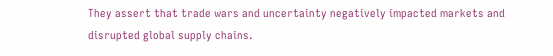They assert that trade wars and uncertainty negatively impacted markets and disrupted global supply chains.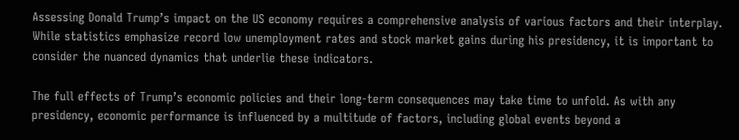Assessing Donald Trump’s impact on the US economy requires a comprehensive analysis of various factors and their interplay. While statistics emphasize record low unemployment rates and stock market gains during his presidency, it is important to consider the nuanced dynamics that underlie these indicators.

The full effects of Trump’s economic policies and their long-term consequences may take time to unfold. As with any presidency, economic performance is influenced by a multitude of factors, including global events beyond a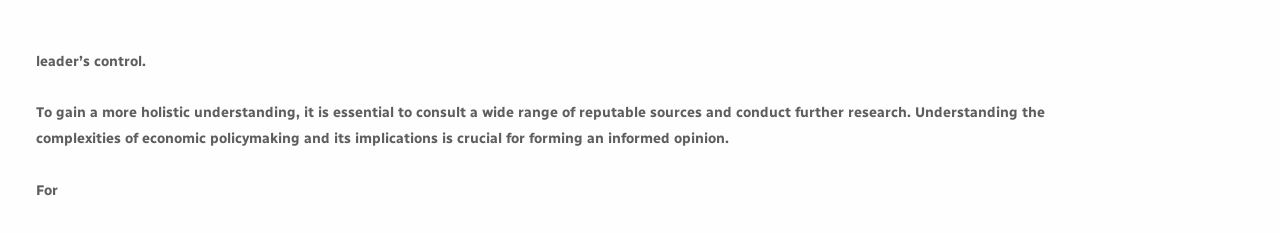leader’s control.

To gain a more holistic understanding, it is essential to consult a wide range of reputable sources and conduct further research. Understanding the complexities of economic policymaking and its implications is crucial for forming an informed opinion.

For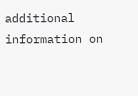additional information on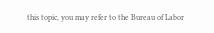this topic, you may refer to the Bureau of Labor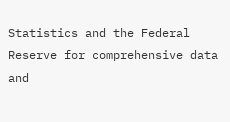Statistics and the Federal Reserve for comprehensive data and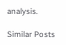analysis.

Similar Posts